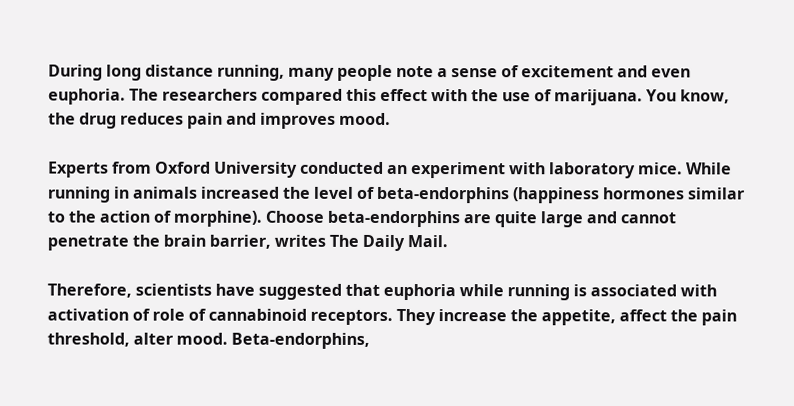During long distance running, many people note a sense of excitement and even euphoria. The researchers compared this effect with the use of marijuana. You know, the drug reduces pain and improves mood.

Experts from Oxford University conducted an experiment with laboratory mice. While running in animals increased the level of beta-endorphins (happiness hormones similar to the action of morphine). Choose beta-endorphins are quite large and cannot penetrate the brain barrier, writes The Daily Mail.

Therefore, scientists have suggested that euphoria while running is associated with activation of role of cannabinoid receptors. They increase the appetite, affect the pain threshold, alter mood. Beta-endorphins,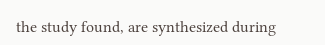the study found, are synthesized during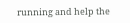running and help the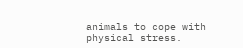animals to cope with physical stress.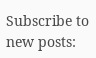Subscribe to new posts: